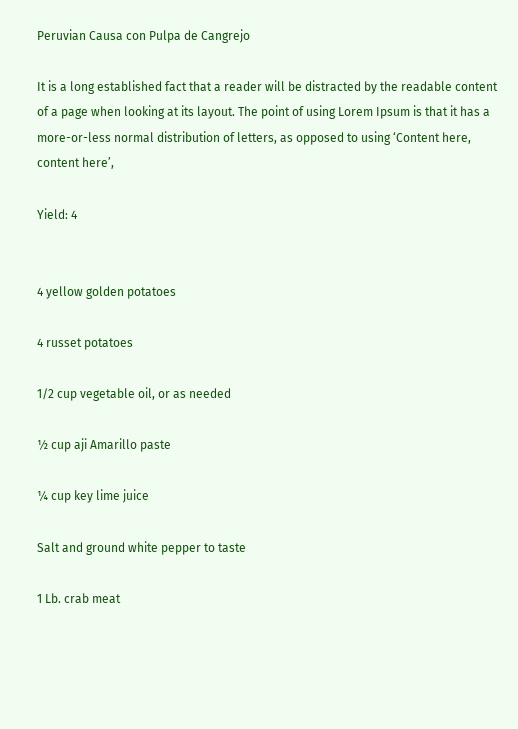Peruvian Causa con Pulpa de Cangrejo

It is a long established fact that a reader will be distracted by the readable content of a page when looking at its layout. The point of using Lorem Ipsum is that it has a more-or-less normal distribution of letters, as opposed to using ‘Content here, content here’,

Yield: 4


4 yellow golden potatoes

4 russet potatoes

1/2 cup vegetable oil, or as needed

½ cup aji Amarillo paste

¼ cup key lime juice

Salt and ground white pepper to taste

1 Lb. crab meat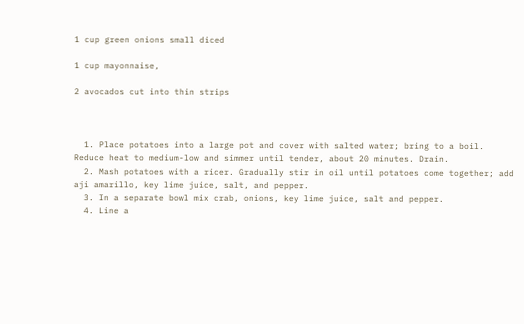1 cup green onions small diced

1 cup mayonnaise,

2 avocados cut into thin strips



  1. Place potatoes into a large pot and cover with salted water; bring to a boil. Reduce heat to medium-low and simmer until tender, about 20 minutes. Drain.
  2. Mash potatoes with a ricer. Gradually stir in oil until potatoes come together; add aji amarillo, key lime juice, salt, and pepper.
  3. In a separate bowl mix crab, onions, key lime juice, salt and pepper.
  4. Line a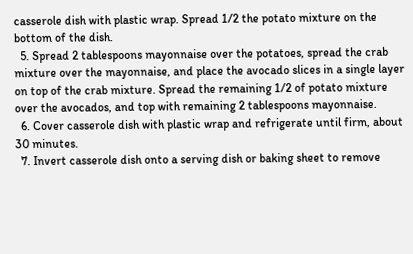casserole dish with plastic wrap. Spread 1/2 the potato mixture on the bottom of the dish.
  5. Spread 2 tablespoons mayonnaise over the potatoes, spread the crab mixture over the mayonnaise, and place the avocado slices in a single layer on top of the crab mixture. Spread the remaining 1/2 of potato mixture over the avocados, and top with remaining 2 tablespoons mayonnaise.
  6. Cover casserole dish with plastic wrap and refrigerate until firm, about 30 minutes.
  7. Invert casserole dish onto a serving dish or baking sheet to remove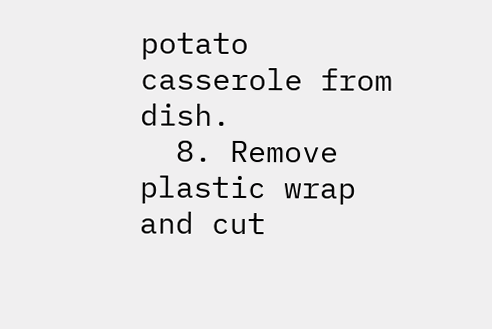potato casserole from dish.
  8. Remove plastic wrap and cut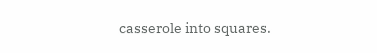casserole into squares.